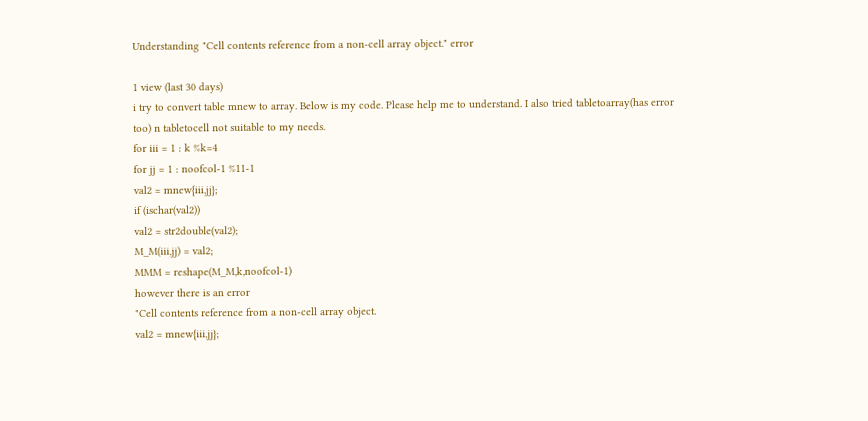Understanding "Cell contents reference from a non-cell array object." error

1 view (last 30 days)
i try to convert table mnew to array. Below is my code. Please help me to understand. I also tried tabletoarray(has error too) n tabletocell not suitable to my needs.
for iii = 1 : k %k=4
for jj = 1 : noofcol-1 %11-1
val2 = mnew{iii,jj};
if (ischar(val2))
val2 = str2double(val2);
M_M(iii,jj) = val2;
MMM = reshape(M_M,k,noofcol-1)
however there is an error
"Cell contents reference from a non-cell array object.
val2 = mnew{iii,jj};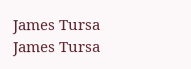James Tursa
James Tursa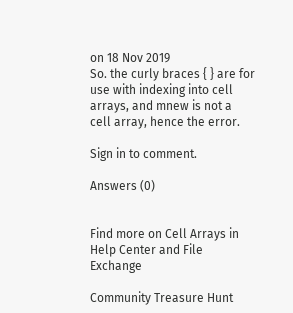on 18 Nov 2019
So. the curly braces { } are for use with indexing into cell arrays, and mnew is not a cell array, hence the error.

Sign in to comment.

Answers (0)


Find more on Cell Arrays in Help Center and File Exchange

Community Treasure Hunt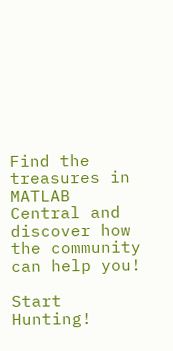Find the treasures in MATLAB Central and discover how the community can help you!

Start Hunting!